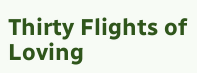Thirty Flights of Loving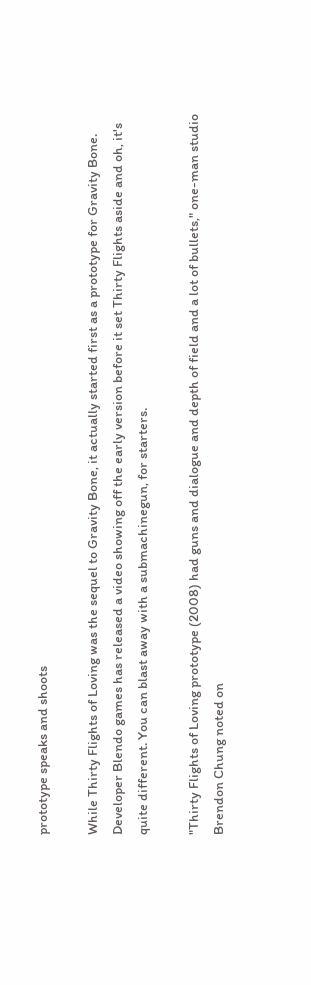prototype speaks and shoots

While Thirty Flights of Loving was the sequel to Gravity Bone, it actually started first as a prototype for Gravity Bone. Developer Blendo games has released a video showing off the early version before it set Thirty Flights aside and oh, it's quite different. You can blast away with a submachinegun, for starters.

"Thirty Flights of Loving prototype (2008) had guns and dialogue and depth of field and a lot of bullets," one-man studio Brendon Chung noted on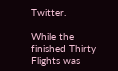Twitter.

While the finished Thirty Flights was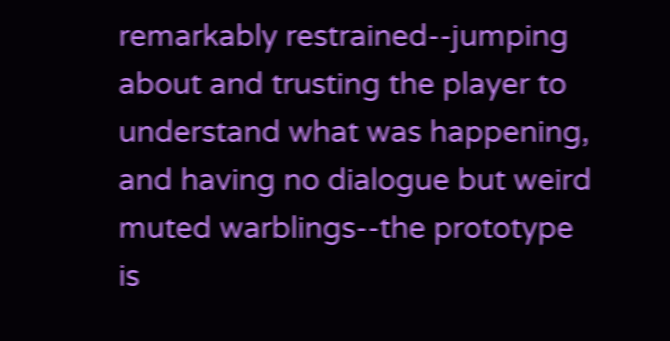remarkably restrained--jumping about and trusting the player to understand what was happening, and having no dialogue but weird muted warblings--the prototype is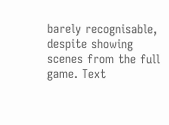barely recognisable, despite showing scenes from the full game. Text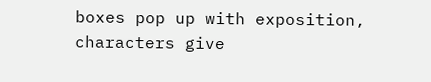boxes pop up with exposition, characters give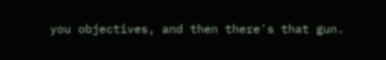you objectives, and then there's that gun.